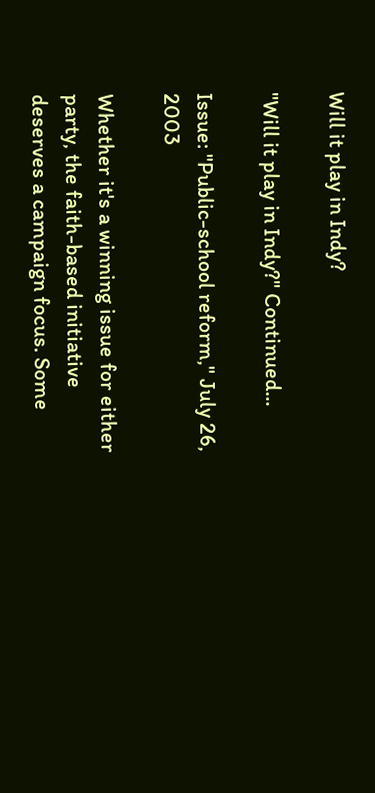Will it play in Indy?

"Will it play in Indy?" Continued...

Issue: "Public-school reform," July 26, 2003

Whether it's a winning issue for either party, the faith-based initiative deserves a campaign focus. Some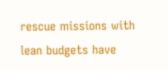rescue missions with lean budgets have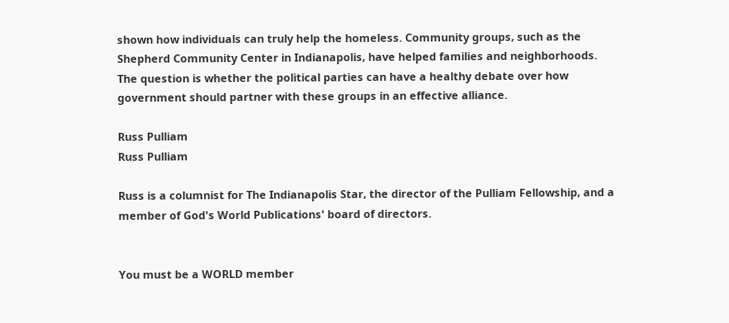shown how individuals can truly help the homeless. Community groups, such as the Shepherd Community Center in Indianapolis, have helped families and neighborhoods. The question is whether the political parties can have a healthy debate over how government should partner with these groups in an effective alliance.

Russ Pulliam
Russ Pulliam

Russ is a columnist for The Indianapolis Star, the director of the Pulliam Fellowship, and a member of God's World Publications' board of directors.


You must be a WORLD member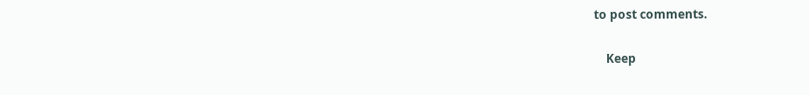to post comments.

    Keep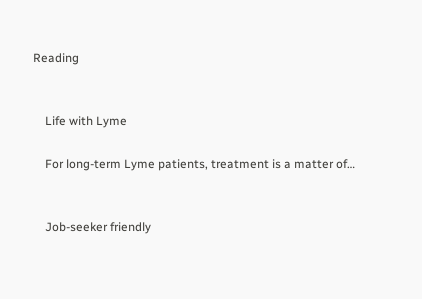Reading


    Life with Lyme

    For long-term Lyme patients, treatment is a matter of…


    Job-seeker friendly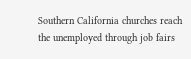Southern California churches reach the unemployed through job fairs